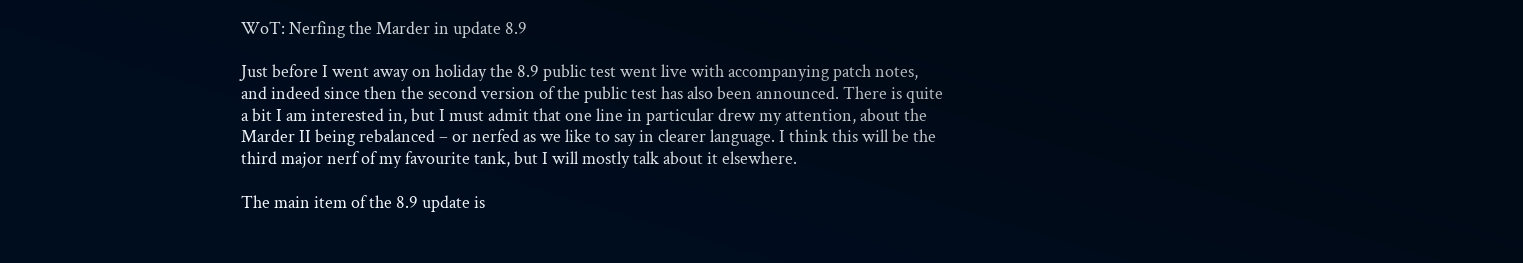WoT: Nerfing the Marder in update 8.9

Just before I went away on holiday the 8.9 public test went live with accompanying patch notes, and indeed since then the second version of the public test has also been announced. There is quite a bit I am interested in, but I must admit that one line in particular drew my attention, about the Marder II being rebalanced – or nerfed as we like to say in clearer language. I think this will be the third major nerf of my favourite tank, but I will mostly talk about it elsewhere.

The main item of the 8.9 update is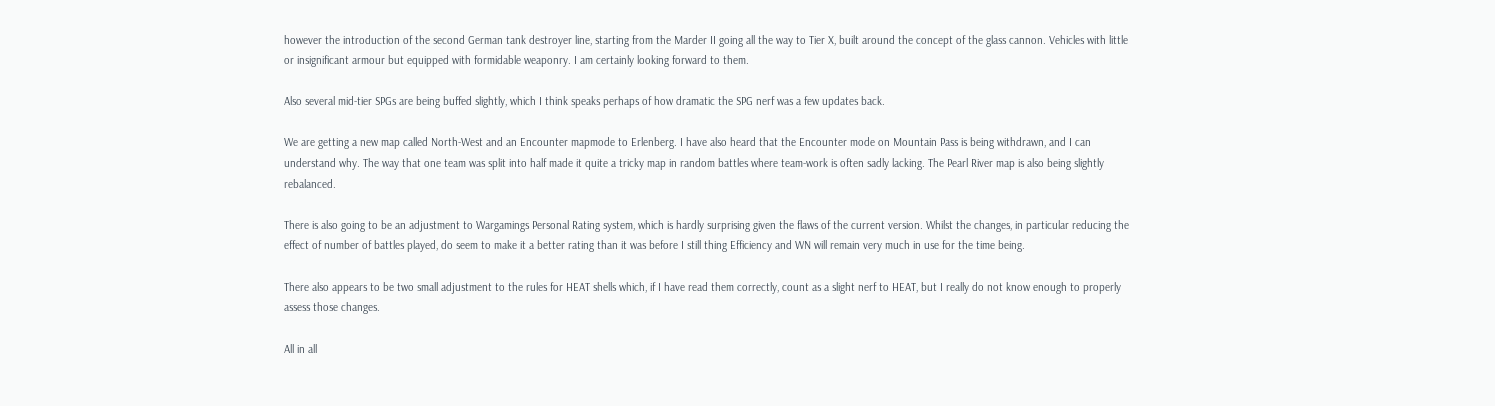however the introduction of the second German tank destroyer line, starting from the Marder II going all the way to Tier X, built around the concept of the glass cannon. Vehicles with little or insignificant armour but equipped with formidable weaponry. I am certainly looking forward to them.

Also several mid-tier SPGs are being buffed slightly, which I think speaks perhaps of how dramatic the SPG nerf was a few updates back.

We are getting a new map called North-West and an Encounter mapmode to Erlenberg. I have also heard that the Encounter mode on Mountain Pass is being withdrawn, and I can understand why. The way that one team was split into half made it quite a tricky map in random battles where team-work is often sadly lacking. The Pearl River map is also being slightly rebalanced.

There is also going to be an adjustment to Wargamings Personal Rating system, which is hardly surprising given the flaws of the current version. Whilst the changes, in particular reducing the effect of number of battles played, do seem to make it a better rating than it was before I still thing Efficiency and WN will remain very much in use for the time being.

There also appears to be two small adjustment to the rules for HEAT shells which, if I have read them correctly, count as a slight nerf to HEAT, but I really do not know enough to properly assess those changes.

All in all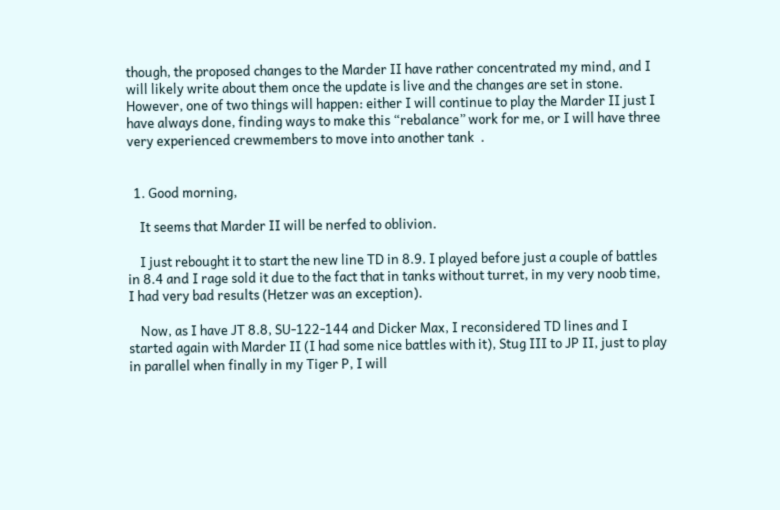though, the proposed changes to the Marder II have rather concentrated my mind, and I will likely write about them once the update is live and the changes are set in stone. However, one of two things will happen: either I will continue to play the Marder II just I have always done, finding ways to make this “rebalance” work for me, or I will have three very experienced crewmembers to move into another tank  .


  1. Good morning,

    It seems that Marder II will be nerfed to oblivion.

    I just rebought it to start the new line TD in 8.9. I played before just a couple of battles in 8.4 and I rage sold it due to the fact that in tanks without turret, in my very noob time, I had very bad results (Hetzer was an exception).

    Now, as I have JT 8.8, SU-122-144 and Dicker Max, I reconsidered TD lines and I started again with Marder II (I had some nice battles with it), Stug III to JP II, just to play in parallel when finally in my Tiger P, I will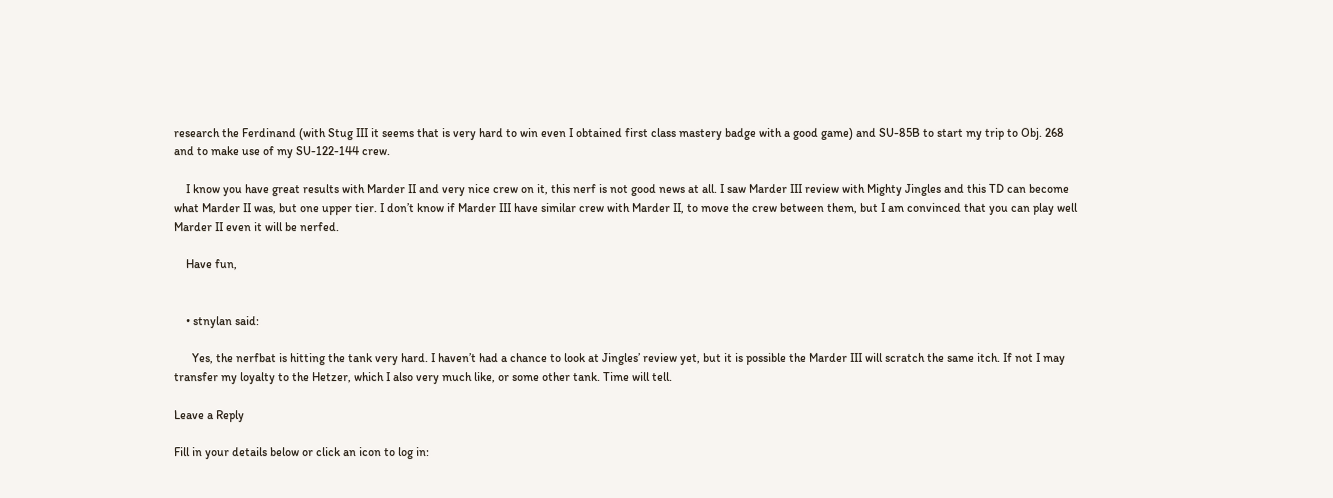research the Ferdinand (with Stug III it seems that is very hard to win even I obtained first class mastery badge with a good game) and SU-85B to start my trip to Obj. 268 and to make use of my SU-122-144 crew.

    I know you have great results with Marder II and very nice crew on it, this nerf is not good news at all. I saw Marder III review with Mighty Jingles and this TD can become what Marder II was, but one upper tier. I don’t know if Marder III have similar crew with Marder II, to move the crew between them, but I am convinced that you can play well Marder II even it will be nerfed.

    Have fun,


    • stnylan said:

      Yes, the nerfbat is hitting the tank very hard. I haven’t had a chance to look at Jingles’ review yet, but it is possible the Marder III will scratch the same itch. If not I may transfer my loyalty to the Hetzer, which I also very much like, or some other tank. Time will tell.

Leave a Reply

Fill in your details below or click an icon to log in: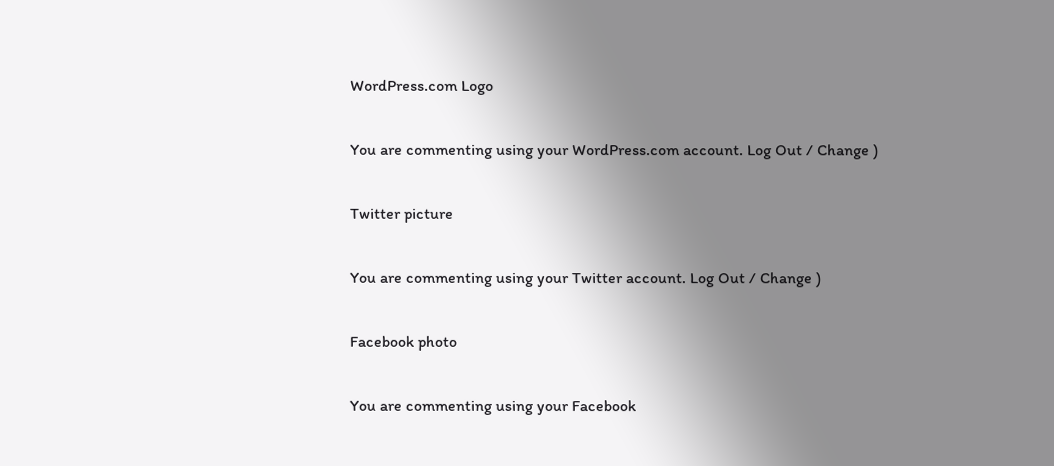WordPress.com Logo

You are commenting using your WordPress.com account. Log Out / Change )

Twitter picture

You are commenting using your Twitter account. Log Out / Change )

Facebook photo

You are commenting using your Facebook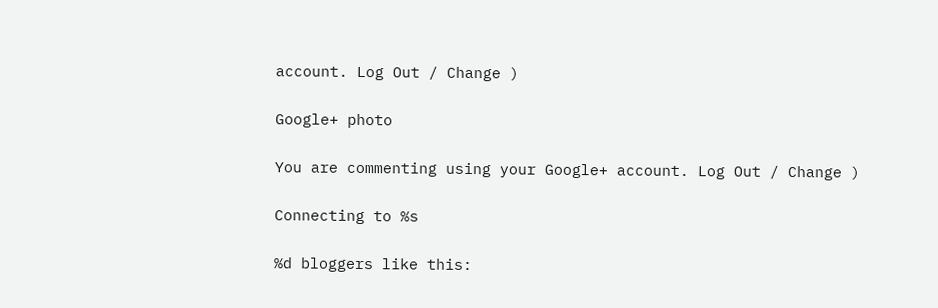account. Log Out / Change )

Google+ photo

You are commenting using your Google+ account. Log Out / Change )

Connecting to %s

%d bloggers like this: